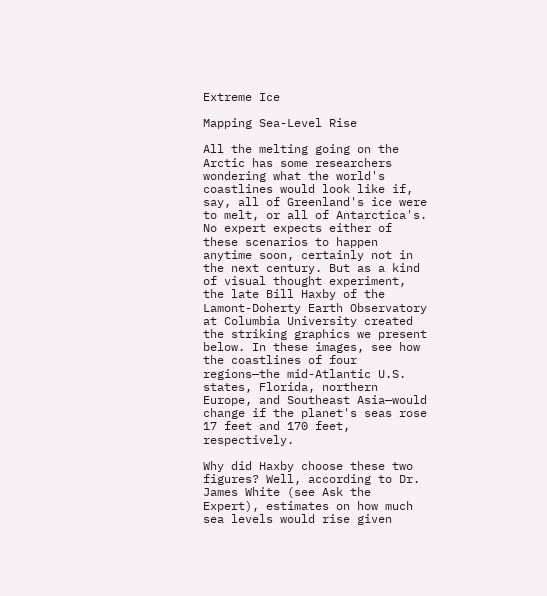Extreme Ice

Mapping Sea-Level Rise

All the melting going on the Arctic has some researchers wondering what the world's coastlines would look like if, say, all of Greenland's ice were to melt, or all of Antarctica's. No expert expects either of these scenarios to happen anytime soon, certainly not in the next century. But as a kind of visual thought experiment, the late Bill Haxby of the Lamont-Doherty Earth Observatory at Columbia University created the striking graphics we present below. In these images, see how the coastlines of four regions—the mid-Atlantic U.S. states, Florida, northern Europe, and Southeast Asia—would change if the planet's seas rose 17 feet and 170 feet, respectively.

Why did Haxby choose these two figures? Well, according to Dr. James White (see Ask the Expert), estimates on how much sea levels would rise given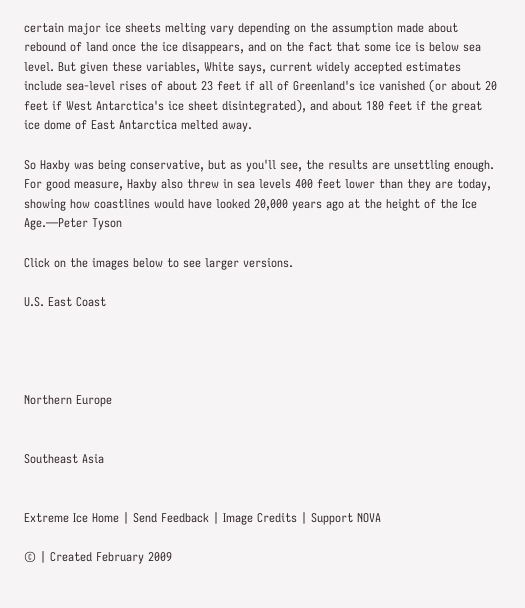certain major ice sheets melting vary depending on the assumption made about rebound of land once the ice disappears, and on the fact that some ice is below sea level. But given these variables, White says, current widely accepted estimates include sea-level rises of about 23 feet if all of Greenland's ice vanished (or about 20 feet if West Antarctica's ice sheet disintegrated), and about 180 feet if the great ice dome of East Antarctica melted away.

So Haxby was being conservative, but as you'll see, the results are unsettling enough. For good measure, Haxby also threw in sea levels 400 feet lower than they are today, showing how coastlines would have looked 20,000 years ago at the height of the Ice Age.—Peter Tyson

Click on the images below to see larger versions.

U.S. East Coast




Northern Europe


Southeast Asia


Extreme Ice Home | Send Feedback | Image Credits | Support NOVA

© | Created February 2009